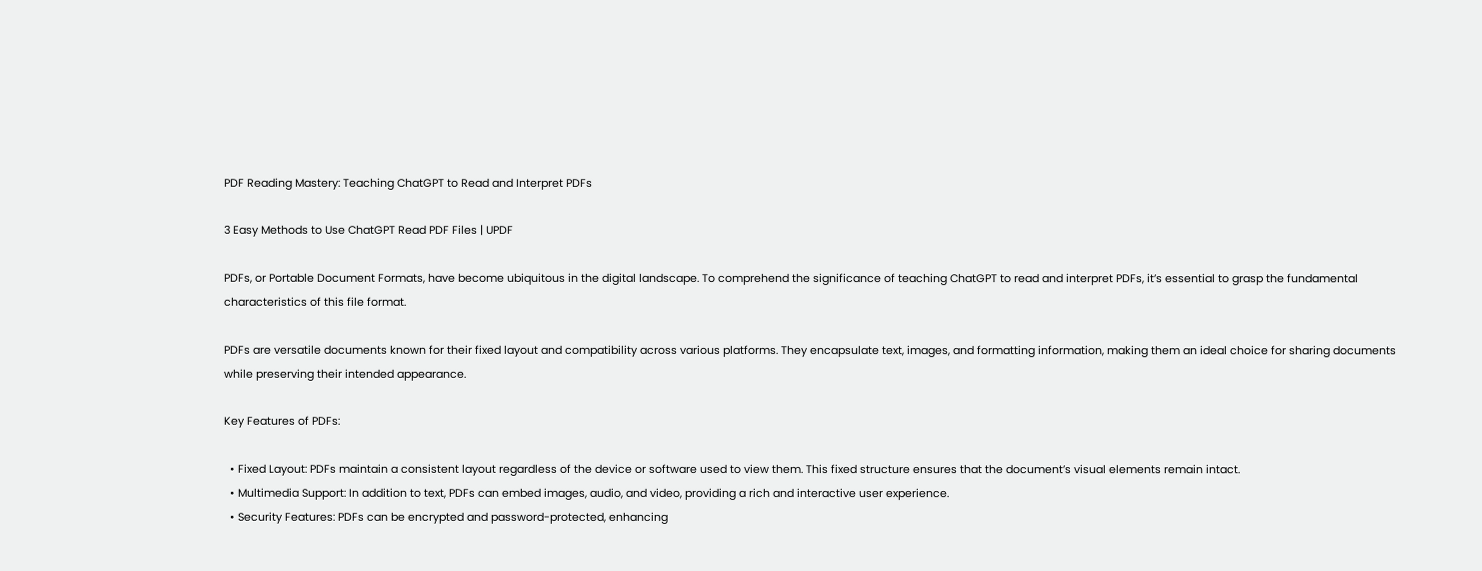PDF Reading Mastery: Teaching ChatGPT to Read and Interpret PDFs

3 Easy Methods to Use ChatGPT Read PDF Files | UPDF

PDFs, or Portable Document Formats, have become ubiquitous in the digital landscape. To comprehend the significance of teaching ChatGPT to read and interpret PDFs, it’s essential to grasp the fundamental characteristics of this file format.

PDFs are versatile documents known for their fixed layout and compatibility across various platforms. They encapsulate text, images, and formatting information, making them an ideal choice for sharing documents while preserving their intended appearance.

Key Features of PDFs:

  • Fixed Layout: PDFs maintain a consistent layout regardless of the device or software used to view them. This fixed structure ensures that the document’s visual elements remain intact.
  • Multimedia Support: In addition to text, PDFs can embed images, audio, and video, providing a rich and interactive user experience.
  • Security Features: PDFs can be encrypted and password-protected, enhancing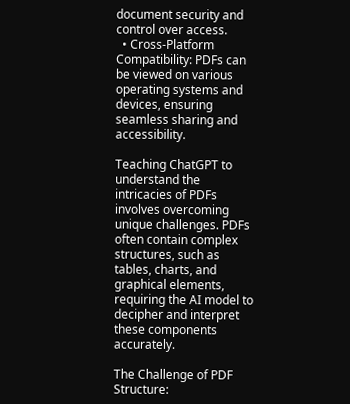document security and control over access.
  • Cross-Platform Compatibility: PDFs can be viewed on various operating systems and devices, ensuring seamless sharing and accessibility.

Teaching ChatGPT to understand the intricacies of PDFs involves overcoming unique challenges. PDFs often contain complex structures, such as tables, charts, and graphical elements, requiring the AI model to decipher and interpret these components accurately.

The Challenge of PDF Structure: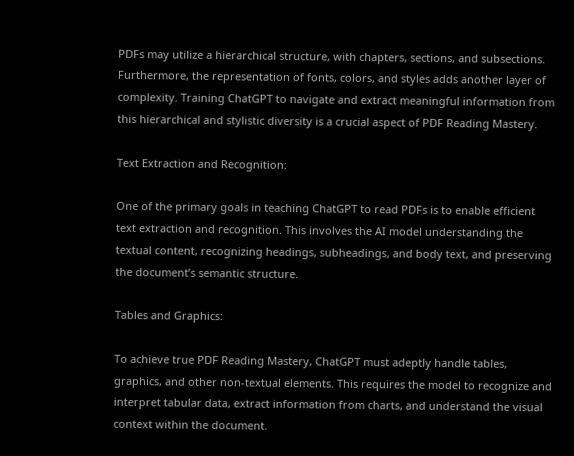PDFs may utilize a hierarchical structure, with chapters, sections, and subsections. Furthermore, the representation of fonts, colors, and styles adds another layer of complexity. Training ChatGPT to navigate and extract meaningful information from this hierarchical and stylistic diversity is a crucial aspect of PDF Reading Mastery.

Text Extraction and Recognition:

One of the primary goals in teaching ChatGPT to read PDFs is to enable efficient text extraction and recognition. This involves the AI model understanding the textual content, recognizing headings, subheadings, and body text, and preserving the document’s semantic structure.

Tables and Graphics:

To achieve true PDF Reading Mastery, ChatGPT must adeptly handle tables, graphics, and other non-textual elements. This requires the model to recognize and interpret tabular data, extract information from charts, and understand the visual context within the document.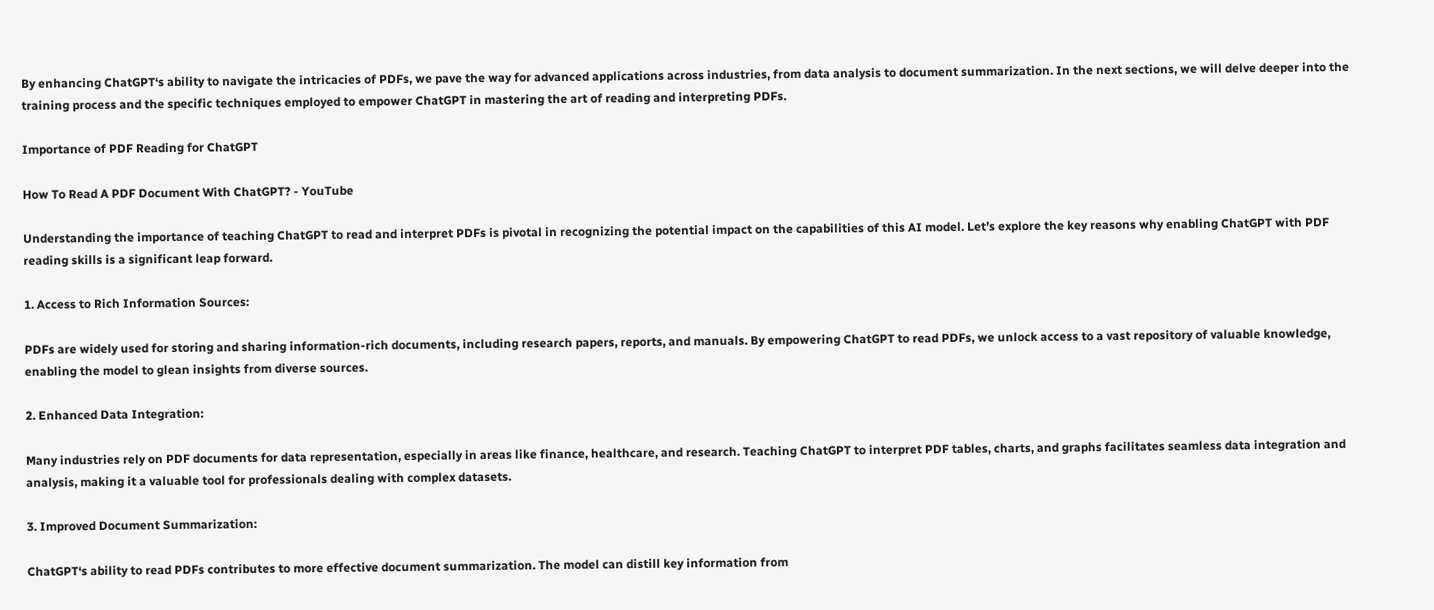By enhancing ChatGPT‘s ability to navigate the intricacies of PDFs, we pave the way for advanced applications across industries, from data analysis to document summarization. In the next sections, we will delve deeper into the training process and the specific techniques employed to empower ChatGPT in mastering the art of reading and interpreting PDFs.

Importance of PDF Reading for ChatGPT

How To Read A PDF Document With ChatGPT? - YouTube

Understanding the importance of teaching ChatGPT to read and interpret PDFs is pivotal in recognizing the potential impact on the capabilities of this AI model. Let’s explore the key reasons why enabling ChatGPT with PDF reading skills is a significant leap forward.

1. Access to Rich Information Sources:

PDFs are widely used for storing and sharing information-rich documents, including research papers, reports, and manuals. By empowering ChatGPT to read PDFs, we unlock access to a vast repository of valuable knowledge, enabling the model to glean insights from diverse sources.

2. Enhanced Data Integration:

Many industries rely on PDF documents for data representation, especially in areas like finance, healthcare, and research. Teaching ChatGPT to interpret PDF tables, charts, and graphs facilitates seamless data integration and analysis, making it a valuable tool for professionals dealing with complex datasets.

3. Improved Document Summarization:

ChatGPT‘s ability to read PDFs contributes to more effective document summarization. The model can distill key information from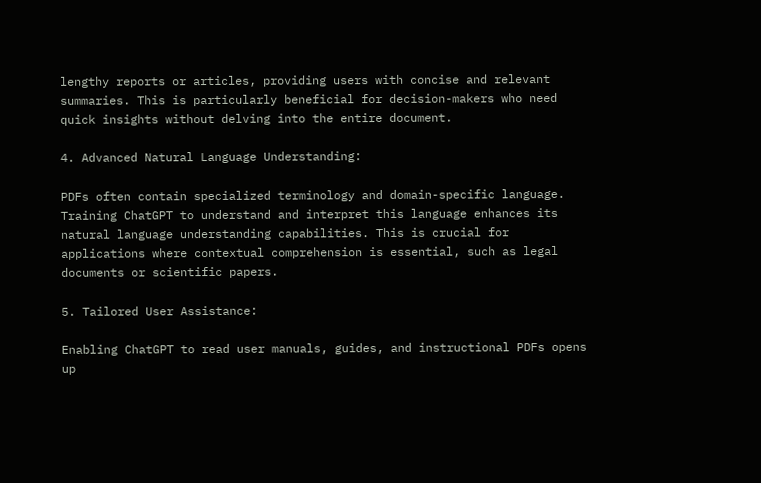lengthy reports or articles, providing users with concise and relevant summaries. This is particularly beneficial for decision-makers who need quick insights without delving into the entire document.

4. Advanced Natural Language Understanding:

PDFs often contain specialized terminology and domain-specific language. Training ChatGPT to understand and interpret this language enhances its natural language understanding capabilities. This is crucial for applications where contextual comprehension is essential, such as legal documents or scientific papers.

5. Tailored User Assistance:

Enabling ChatGPT to read user manuals, guides, and instructional PDFs opens up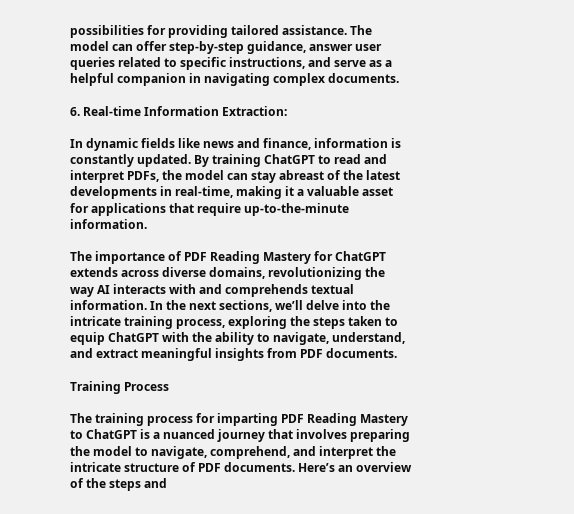possibilities for providing tailored assistance. The model can offer step-by-step guidance, answer user queries related to specific instructions, and serve as a helpful companion in navigating complex documents.

6. Real-time Information Extraction:

In dynamic fields like news and finance, information is constantly updated. By training ChatGPT to read and interpret PDFs, the model can stay abreast of the latest developments in real-time, making it a valuable asset for applications that require up-to-the-minute information.

The importance of PDF Reading Mastery for ChatGPT extends across diverse domains, revolutionizing the way AI interacts with and comprehends textual information. In the next sections, we’ll delve into the intricate training process, exploring the steps taken to equip ChatGPT with the ability to navigate, understand, and extract meaningful insights from PDF documents.

Training Process

The training process for imparting PDF Reading Mastery to ChatGPT is a nuanced journey that involves preparing the model to navigate, comprehend, and interpret the intricate structure of PDF documents. Here’s an overview of the steps and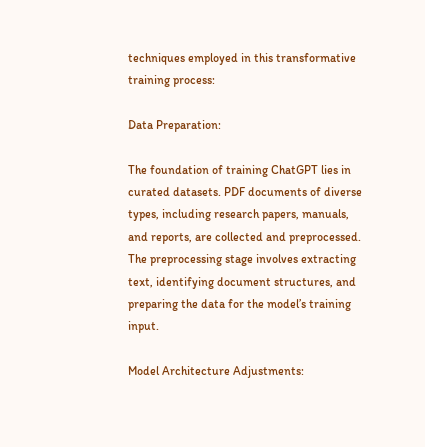techniques employed in this transformative training process:

Data Preparation:

The foundation of training ChatGPT lies in curated datasets. PDF documents of diverse types, including research papers, manuals, and reports, are collected and preprocessed. The preprocessing stage involves extracting text, identifying document structures, and preparing the data for the model’s training input.

Model Architecture Adjustments: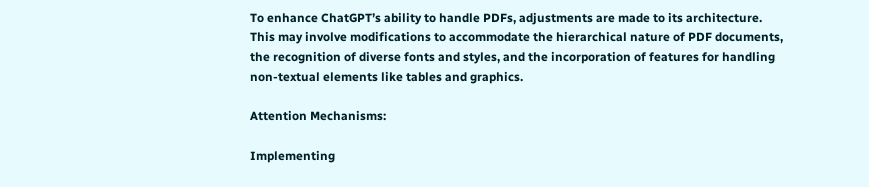To enhance ChatGPT’s ability to handle PDFs, adjustments are made to its architecture. This may involve modifications to accommodate the hierarchical nature of PDF documents, the recognition of diverse fonts and styles, and the incorporation of features for handling non-textual elements like tables and graphics.

Attention Mechanisms:

Implementing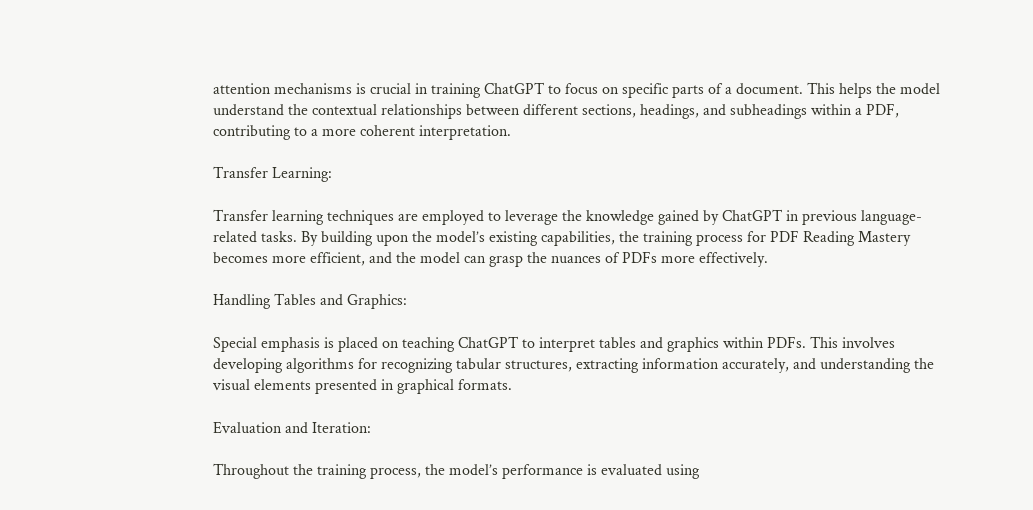attention mechanisms is crucial in training ChatGPT to focus on specific parts of a document. This helps the model understand the contextual relationships between different sections, headings, and subheadings within a PDF, contributing to a more coherent interpretation.

Transfer Learning:

Transfer learning techniques are employed to leverage the knowledge gained by ChatGPT in previous language-related tasks. By building upon the model’s existing capabilities, the training process for PDF Reading Mastery becomes more efficient, and the model can grasp the nuances of PDFs more effectively.

Handling Tables and Graphics:

Special emphasis is placed on teaching ChatGPT to interpret tables and graphics within PDFs. This involves developing algorithms for recognizing tabular structures, extracting information accurately, and understanding the visual elements presented in graphical formats.

Evaluation and Iteration:

Throughout the training process, the model’s performance is evaluated using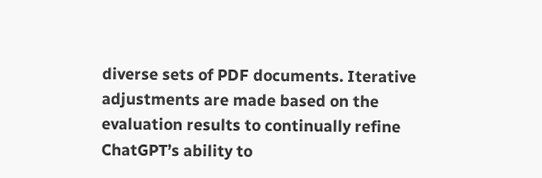diverse sets of PDF documents. Iterative adjustments are made based on the evaluation results to continually refine ChatGPT’s ability to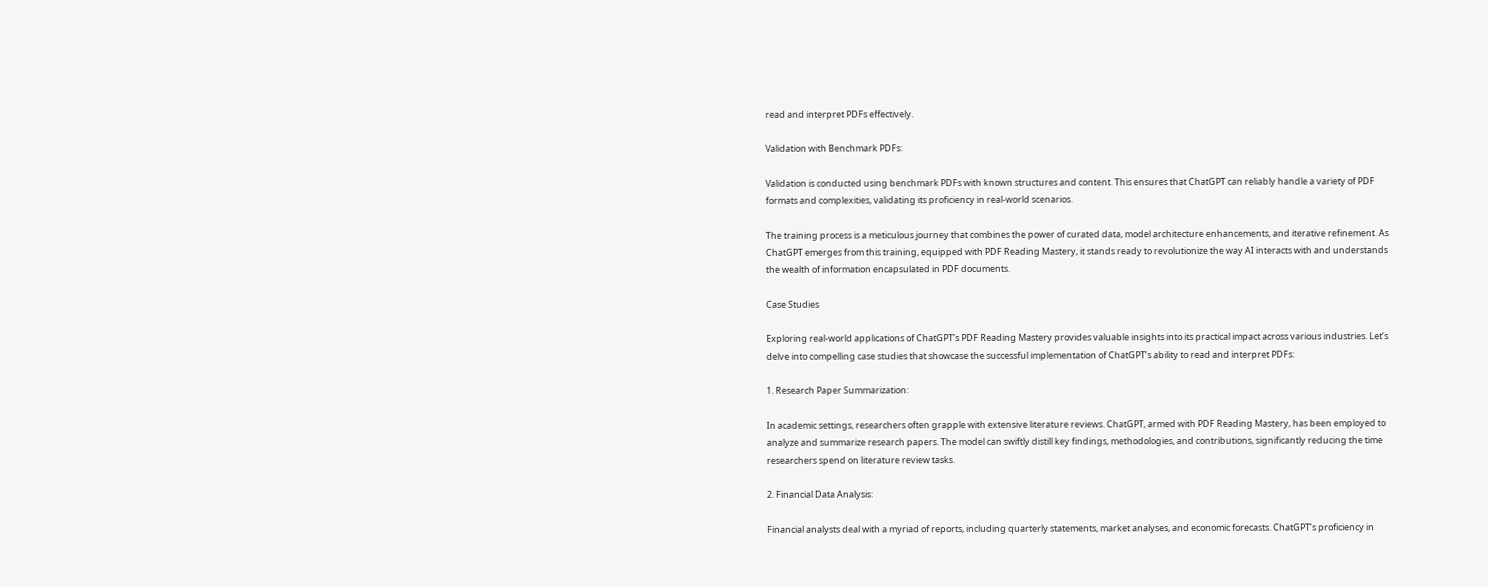read and interpret PDFs effectively.

Validation with Benchmark PDFs:

Validation is conducted using benchmark PDFs with known structures and content. This ensures that ChatGPT can reliably handle a variety of PDF formats and complexities, validating its proficiency in real-world scenarios.

The training process is a meticulous journey that combines the power of curated data, model architecture enhancements, and iterative refinement. As ChatGPT emerges from this training, equipped with PDF Reading Mastery, it stands ready to revolutionize the way AI interacts with and understands the wealth of information encapsulated in PDF documents.

Case Studies

Exploring real-world applications of ChatGPT’s PDF Reading Mastery provides valuable insights into its practical impact across various industries. Let’s delve into compelling case studies that showcase the successful implementation of ChatGPT’s ability to read and interpret PDFs:

1. Research Paper Summarization:

In academic settings, researchers often grapple with extensive literature reviews. ChatGPT, armed with PDF Reading Mastery, has been employed to analyze and summarize research papers. The model can swiftly distill key findings, methodologies, and contributions, significantly reducing the time researchers spend on literature review tasks.

2. Financial Data Analysis:

Financial analysts deal with a myriad of reports, including quarterly statements, market analyses, and economic forecasts. ChatGPT’s proficiency in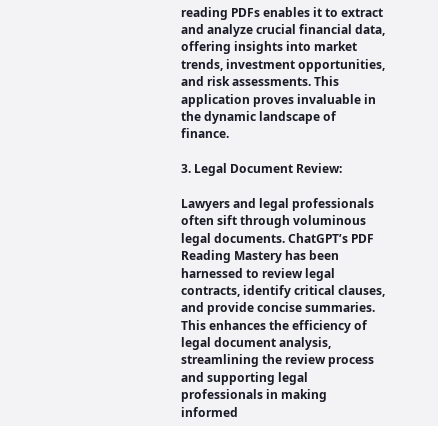reading PDFs enables it to extract and analyze crucial financial data, offering insights into market trends, investment opportunities, and risk assessments. This application proves invaluable in the dynamic landscape of finance.

3. Legal Document Review:

Lawyers and legal professionals often sift through voluminous legal documents. ChatGPT’s PDF Reading Mastery has been harnessed to review legal contracts, identify critical clauses, and provide concise summaries. This enhances the efficiency of legal document analysis, streamlining the review process and supporting legal professionals in making informed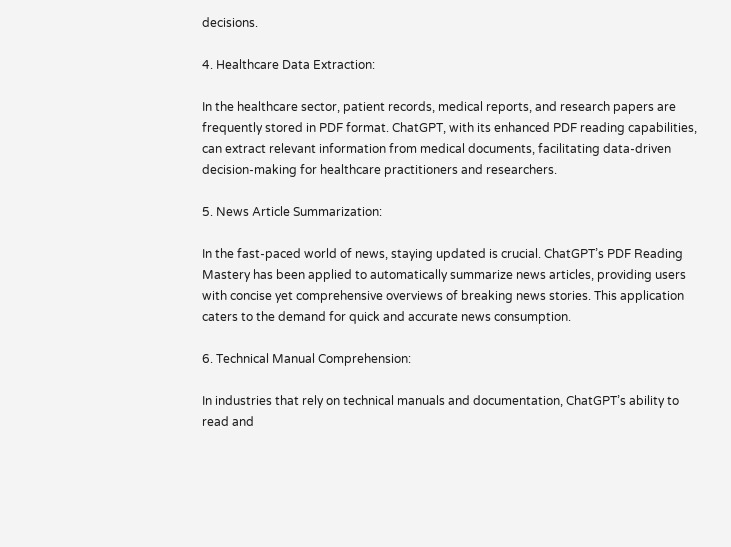decisions.

4. Healthcare Data Extraction:

In the healthcare sector, patient records, medical reports, and research papers are frequently stored in PDF format. ChatGPT, with its enhanced PDF reading capabilities, can extract relevant information from medical documents, facilitating data-driven decision-making for healthcare practitioners and researchers.

5. News Article Summarization:

In the fast-paced world of news, staying updated is crucial. ChatGPT’s PDF Reading Mastery has been applied to automatically summarize news articles, providing users with concise yet comprehensive overviews of breaking news stories. This application caters to the demand for quick and accurate news consumption.

6. Technical Manual Comprehension:

In industries that rely on technical manuals and documentation, ChatGPT’s ability to read and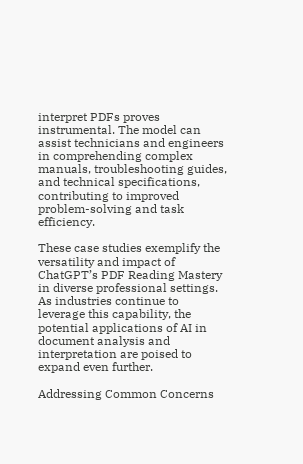interpret PDFs proves instrumental. The model can assist technicians and engineers in comprehending complex manuals, troubleshooting guides, and technical specifications, contributing to improved problem-solving and task efficiency.

These case studies exemplify the versatility and impact of ChatGPT’s PDF Reading Mastery in diverse professional settings. As industries continue to leverage this capability, the potential applications of AI in document analysis and interpretation are poised to expand even further.

Addressing Common Concerns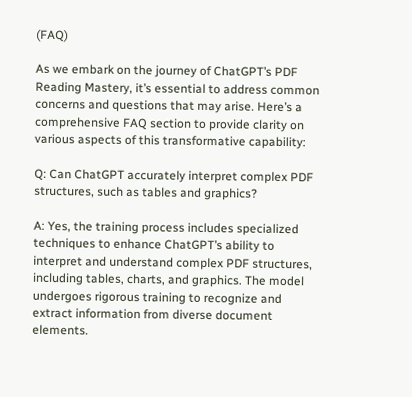(FAQ)

As we embark on the journey of ChatGPT’s PDF Reading Mastery, it’s essential to address common concerns and questions that may arise. Here’s a comprehensive FAQ section to provide clarity on various aspects of this transformative capability:

Q: Can ChatGPT accurately interpret complex PDF structures, such as tables and graphics?

A: Yes, the training process includes specialized techniques to enhance ChatGPT’s ability to interpret and understand complex PDF structures, including tables, charts, and graphics. The model undergoes rigorous training to recognize and extract information from diverse document elements.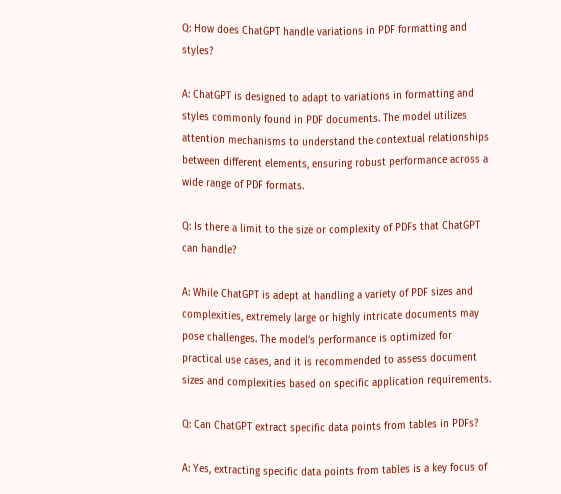Q: How does ChatGPT handle variations in PDF formatting and styles?

A: ChatGPT is designed to adapt to variations in formatting and styles commonly found in PDF documents. The model utilizes attention mechanisms to understand the contextual relationships between different elements, ensuring robust performance across a wide range of PDF formats.

Q: Is there a limit to the size or complexity of PDFs that ChatGPT can handle?

A: While ChatGPT is adept at handling a variety of PDF sizes and complexities, extremely large or highly intricate documents may pose challenges. The model’s performance is optimized for practical use cases, and it is recommended to assess document sizes and complexities based on specific application requirements.

Q: Can ChatGPT extract specific data points from tables in PDFs?

A: Yes, extracting specific data points from tables is a key focus of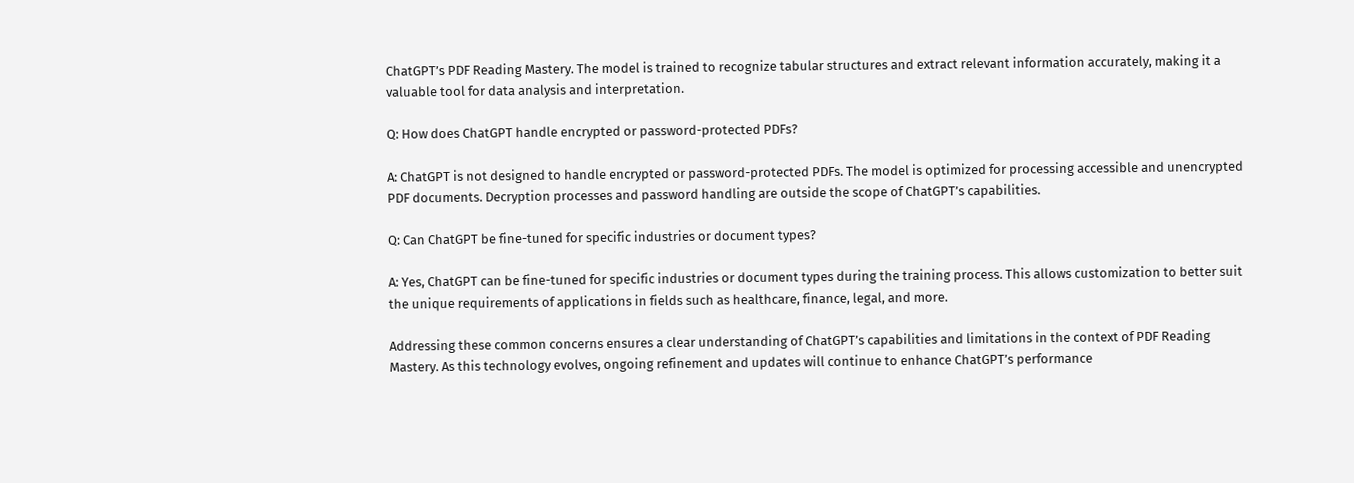ChatGPT’s PDF Reading Mastery. The model is trained to recognize tabular structures and extract relevant information accurately, making it a valuable tool for data analysis and interpretation.

Q: How does ChatGPT handle encrypted or password-protected PDFs?

A: ChatGPT is not designed to handle encrypted or password-protected PDFs. The model is optimized for processing accessible and unencrypted PDF documents. Decryption processes and password handling are outside the scope of ChatGPT’s capabilities.

Q: Can ChatGPT be fine-tuned for specific industries or document types?

A: Yes, ChatGPT can be fine-tuned for specific industries or document types during the training process. This allows customization to better suit the unique requirements of applications in fields such as healthcare, finance, legal, and more.

Addressing these common concerns ensures a clear understanding of ChatGPT’s capabilities and limitations in the context of PDF Reading Mastery. As this technology evolves, ongoing refinement and updates will continue to enhance ChatGPT’s performance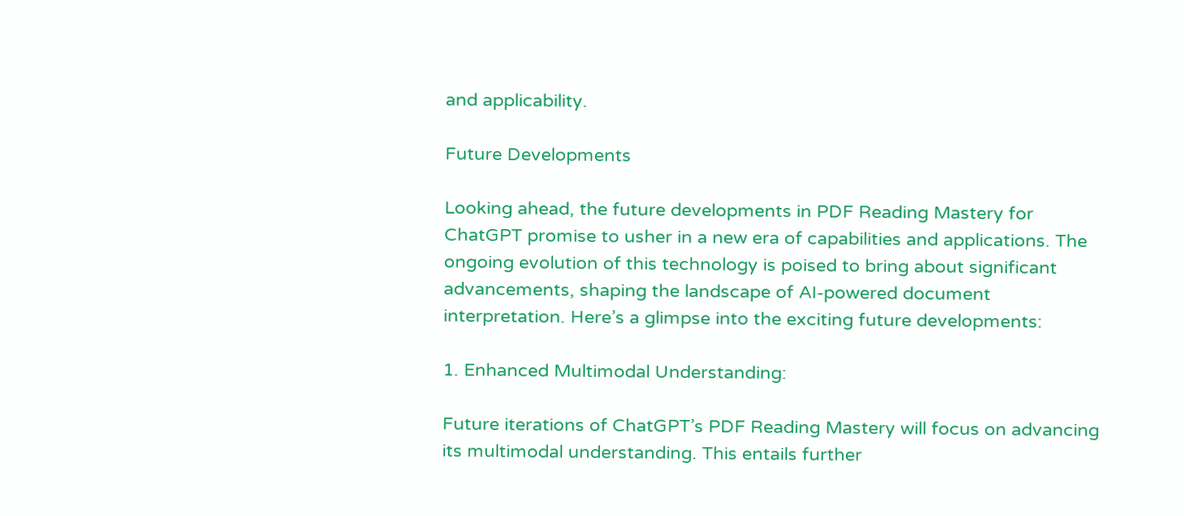and applicability.

Future Developments

Looking ahead, the future developments in PDF Reading Mastery for ChatGPT promise to usher in a new era of capabilities and applications. The ongoing evolution of this technology is poised to bring about significant advancements, shaping the landscape of AI-powered document interpretation. Here’s a glimpse into the exciting future developments:

1. Enhanced Multimodal Understanding:

Future iterations of ChatGPT’s PDF Reading Mastery will focus on advancing its multimodal understanding. This entails further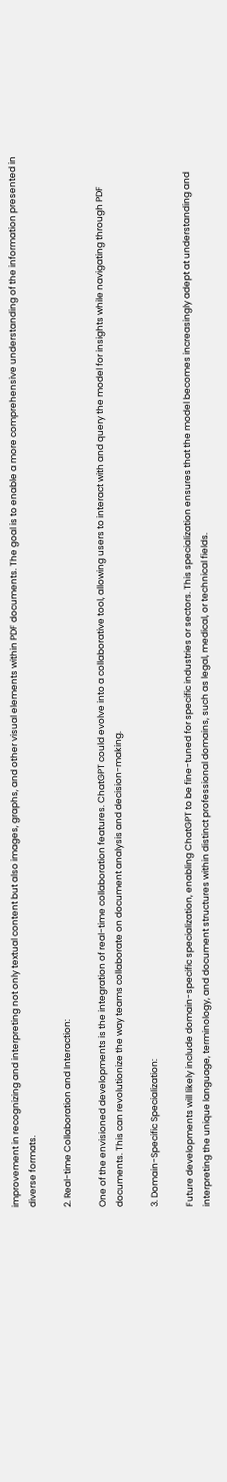improvement in recognizing and interpreting not only textual content but also images, graphs, and other visual elements within PDF documents. The goal is to enable a more comprehensive understanding of the information presented in diverse formats.

2. Real-time Collaboration and Interaction:

One of the envisioned developments is the integration of real-time collaboration features. ChatGPT could evolve into a collaborative tool, allowing users to interact with and query the model for insights while navigating through PDF documents. This can revolutionize the way teams collaborate on document analysis and decision-making.

3. Domain-Specific Specialization:

Future developments will likely include domain-specific specialization, enabling ChatGPT to be fine-tuned for specific industries or sectors. This specialization ensures that the model becomes increasingly adept at understanding and interpreting the unique language, terminology, and document structures within distinct professional domains, such as legal, medical, or technical fields.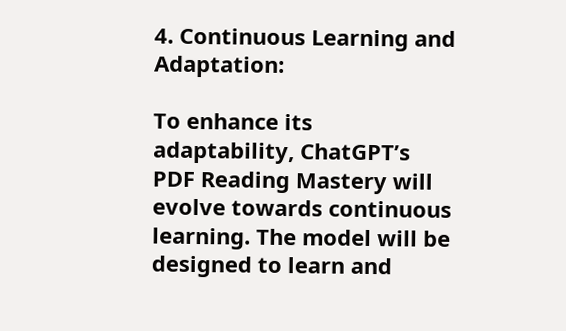4. Continuous Learning and Adaptation:

To enhance its adaptability, ChatGPT’s PDF Reading Mastery will evolve towards continuous learning. The model will be designed to learn and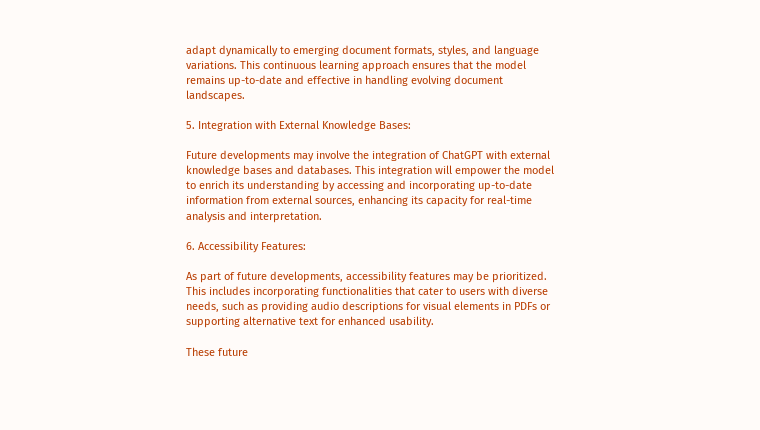adapt dynamically to emerging document formats, styles, and language variations. This continuous learning approach ensures that the model remains up-to-date and effective in handling evolving document landscapes.

5. Integration with External Knowledge Bases:

Future developments may involve the integration of ChatGPT with external knowledge bases and databases. This integration will empower the model to enrich its understanding by accessing and incorporating up-to-date information from external sources, enhancing its capacity for real-time analysis and interpretation.

6. Accessibility Features:

As part of future developments, accessibility features may be prioritized. This includes incorporating functionalities that cater to users with diverse needs, such as providing audio descriptions for visual elements in PDFs or supporting alternative text for enhanced usability.

These future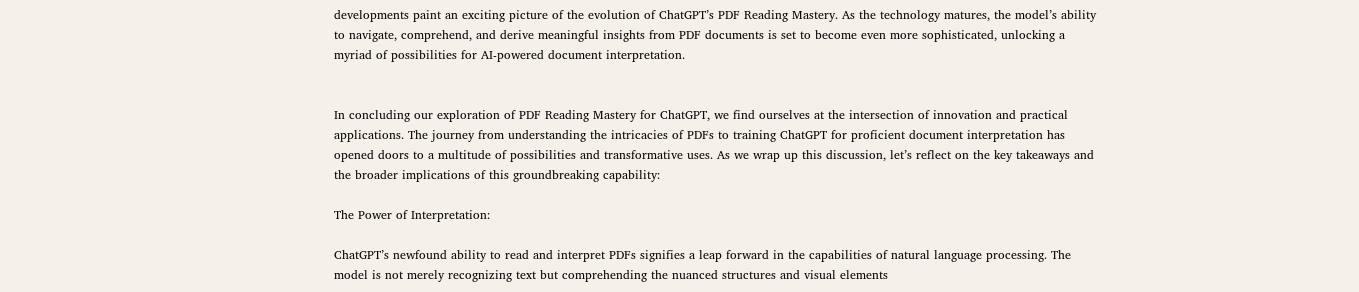developments paint an exciting picture of the evolution of ChatGPT’s PDF Reading Mastery. As the technology matures, the model’s ability to navigate, comprehend, and derive meaningful insights from PDF documents is set to become even more sophisticated, unlocking a myriad of possibilities for AI-powered document interpretation.


In concluding our exploration of PDF Reading Mastery for ChatGPT, we find ourselves at the intersection of innovation and practical applications. The journey from understanding the intricacies of PDFs to training ChatGPT for proficient document interpretation has opened doors to a multitude of possibilities and transformative uses. As we wrap up this discussion, let’s reflect on the key takeaways and the broader implications of this groundbreaking capability:

The Power of Interpretation:

ChatGPT’s newfound ability to read and interpret PDFs signifies a leap forward in the capabilities of natural language processing. The model is not merely recognizing text but comprehending the nuanced structures and visual elements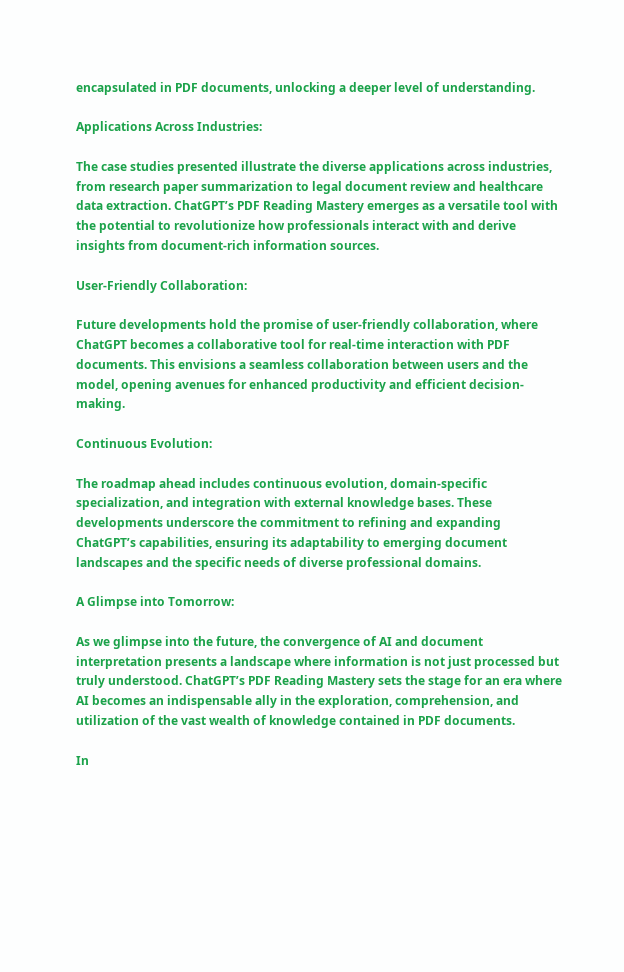encapsulated in PDF documents, unlocking a deeper level of understanding.

Applications Across Industries:

The case studies presented illustrate the diverse applications across industries, from research paper summarization to legal document review and healthcare data extraction. ChatGPT’s PDF Reading Mastery emerges as a versatile tool with the potential to revolutionize how professionals interact with and derive insights from document-rich information sources.

User-Friendly Collaboration:

Future developments hold the promise of user-friendly collaboration, where ChatGPT becomes a collaborative tool for real-time interaction with PDF documents. This envisions a seamless collaboration between users and the model, opening avenues for enhanced productivity and efficient decision-making.

Continuous Evolution:

The roadmap ahead includes continuous evolution, domain-specific specialization, and integration with external knowledge bases. These developments underscore the commitment to refining and expanding ChatGPT’s capabilities, ensuring its adaptability to emerging document landscapes and the specific needs of diverse professional domains.

A Glimpse into Tomorrow:

As we glimpse into the future, the convergence of AI and document interpretation presents a landscape where information is not just processed but truly understood. ChatGPT’s PDF Reading Mastery sets the stage for an era where AI becomes an indispensable ally in the exploration, comprehension, and utilization of the vast wealth of knowledge contained in PDF documents.

In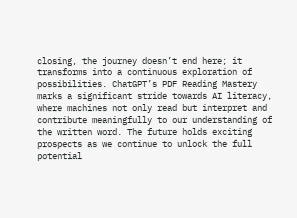closing, the journey doesn’t end here; it transforms into a continuous exploration of possibilities. ChatGPT’s PDF Reading Mastery marks a significant stride towards AI literacy, where machines not only read but interpret and contribute meaningfully to our understanding of the written word. The future holds exciting prospects as we continue to unlock the full potential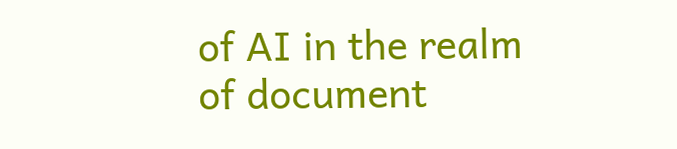of AI in the realm of document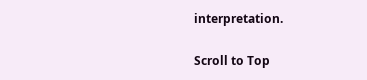interpretation.

Scroll to Top